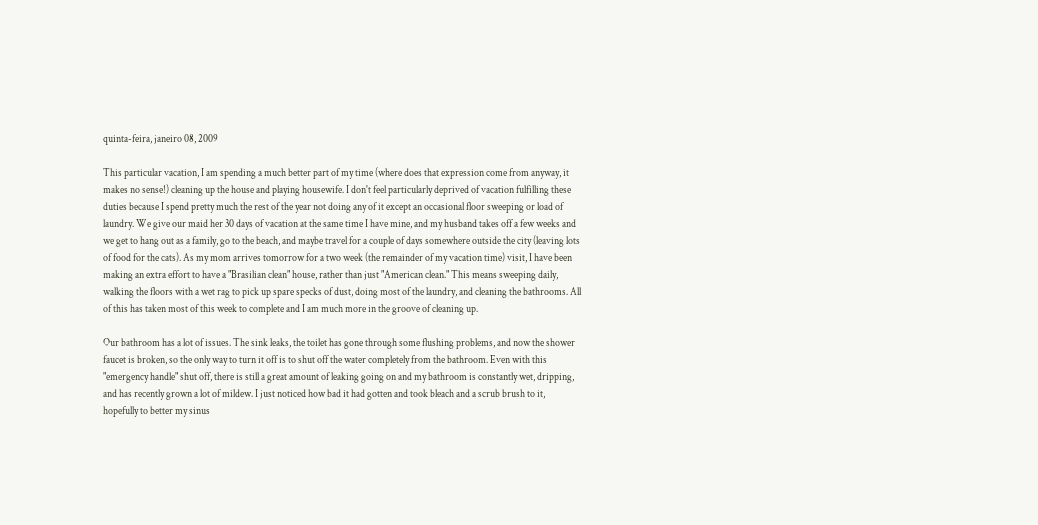quinta-feira, janeiro 08, 2009

This particular vacation, I am spending a much better part of my time (where does that expression come from anyway, it makes no sense!) cleaning up the house and playing housewife. I don't feel particularly deprived of vacation fulfilling these duties because I spend pretty much the rest of the year not doing any of it except an occasional floor sweeping or load of laundry. We give our maid her 30 days of vacation at the same time I have mine, and my husband takes off a few weeks and we get to hang out as a family, go to the beach, and maybe travel for a couple of days somewhere outside the city (leaving lots of food for the cats). As my mom arrives tomorrow for a two week (the remainder of my vacation time) visit, I have been making an extra effort to have a "Brasilian clean" house, rather than just "American clean." This means sweeping daily, walking the floors with a wet rag to pick up spare specks of dust, doing most of the laundry, and cleaning the bathrooms. All of this has taken most of this week to complete and I am much more in the groove of cleaning up.

Our bathroom has a lot of issues. The sink leaks, the toilet has gone through some flushing problems, and now the shower faucet is broken, so the only way to turn it off is to shut off the water completely from the bathroom. Even with this "emergency handle" shut off, there is still a great amount of leaking going on and my bathroom is constantly wet, dripping, and has recently grown a lot of mildew. I just noticed how bad it had gotten and took bleach and a scrub brush to it, hopefully to better my sinus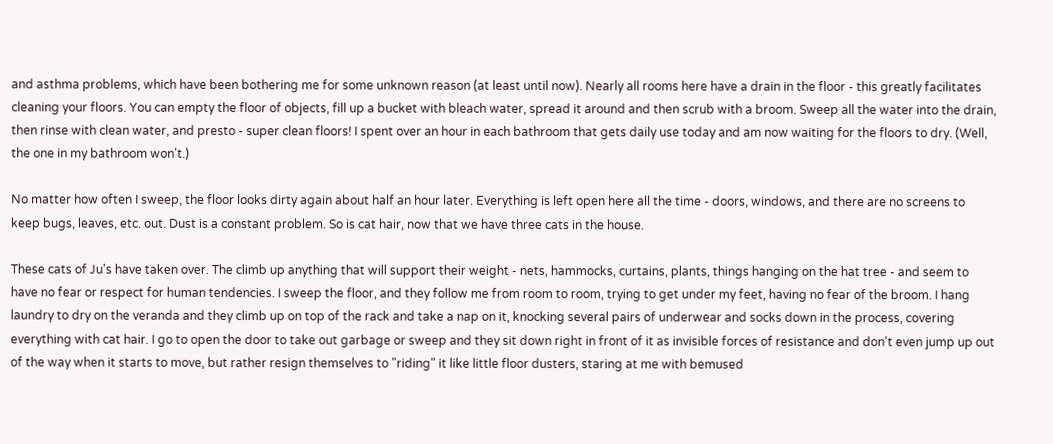and asthma problems, which have been bothering me for some unknown reason (at least until now). Nearly all rooms here have a drain in the floor - this greatly facilitates cleaning your floors. You can empty the floor of objects, fill up a bucket with bleach water, spread it around and then scrub with a broom. Sweep all the water into the drain, then rinse with clean water, and presto - super clean floors! I spent over an hour in each bathroom that gets daily use today and am now waiting for the floors to dry. (Well, the one in my bathroom won't.)

No matter how often I sweep, the floor looks dirty again about half an hour later. Everything is left open here all the time - doors, windows, and there are no screens to keep bugs, leaves, etc. out. Dust is a constant problem. So is cat hair, now that we have three cats in the house.

These cats of Ju's have taken over. The climb up anything that will support their weight - nets, hammocks, curtains, plants, things hanging on the hat tree - and seem to have no fear or respect for human tendencies. I sweep the floor, and they follow me from room to room, trying to get under my feet, having no fear of the broom. I hang laundry to dry on the veranda and they climb up on top of the rack and take a nap on it, knocking several pairs of underwear and socks down in the process, covering everything with cat hair. I go to open the door to take out garbage or sweep and they sit down right in front of it as invisible forces of resistance and don't even jump up out of the way when it starts to move, but rather resign themselves to "riding" it like little floor dusters, staring at me with bemused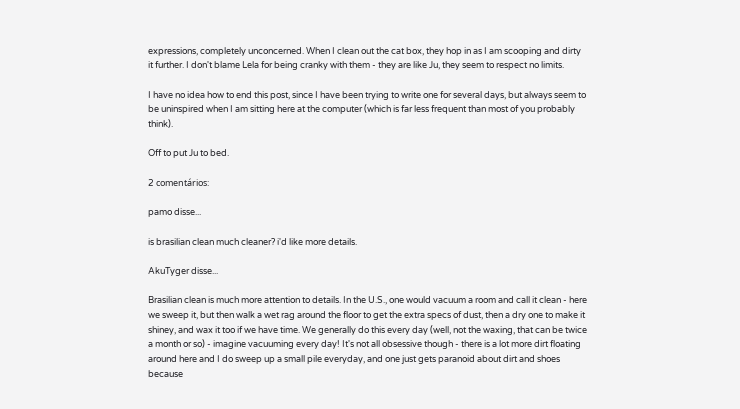expressions, completely unconcerned. When I clean out the cat box, they hop in as I am scooping and dirty it further. I don't blame Lela for being cranky with them - they are like Ju, they seem to respect no limits.

I have no idea how to end this post, since I have been trying to write one for several days, but always seem to be uninspired when I am sitting here at the computer (which is far less frequent than most of you probably think).

Off to put Ju to bed.

2 comentários:

pamo disse...

is brasilian clean much cleaner? i'd like more details.

AkuTyger disse...

Brasilian clean is much more attention to details. In the U.S., one would vacuum a room and call it clean - here we sweep it, but then walk a wet rag around the floor to get the extra specs of dust, then a dry one to make it shiney, and wax it too if we have time. We generally do this every day (well, not the waxing, that can be twice a month or so) - imagine vacuuming every day! It's not all obsessive though - there is a lot more dirt floating around here and I do sweep up a small pile everyday, and one just gets paranoid about dirt and shoes because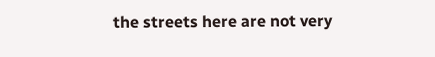the streets here are not very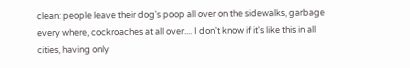clean: people leave their dog's poop all over on the sidewalks, garbage every where, cockroaches at all over.... I don't know if it's like this in all cities, having only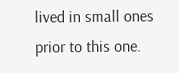lived in small ones prior to this one.